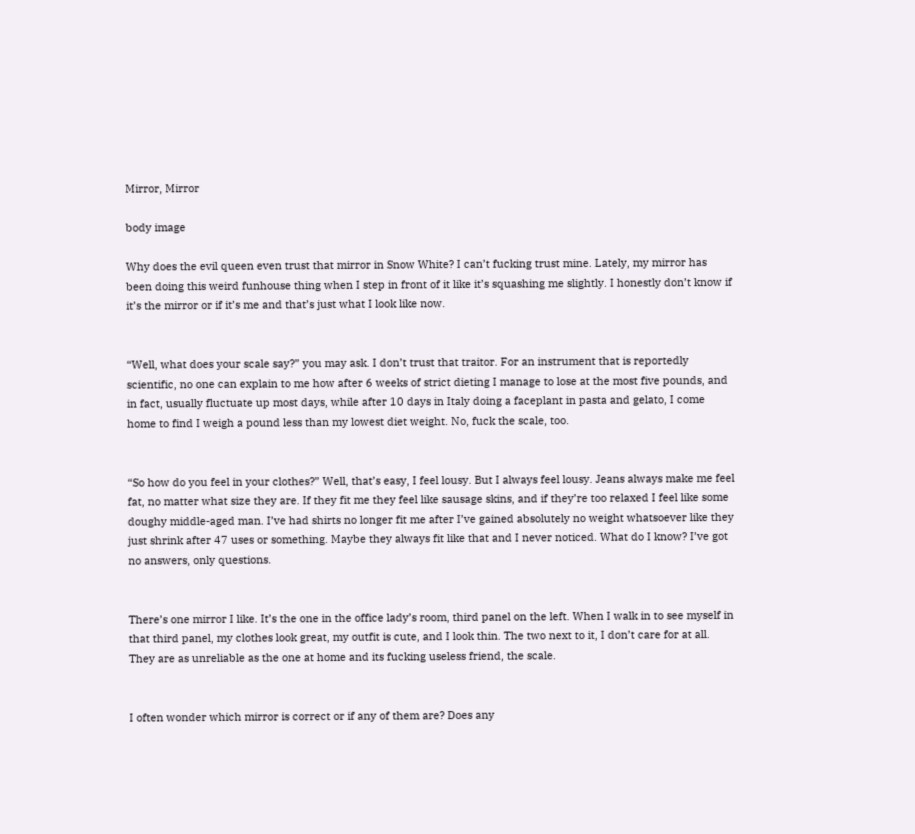Mirror, Mirror

body image

Why does the evil queen even trust that mirror in Snow White? I can’t fucking trust mine. Lately, my mirror has been doing this weird funhouse thing when I step in front of it like it’s squashing me slightly. I honestly don’t know if it’s the mirror or if it’s me and that’s just what I look like now.


“Well, what does your scale say?” you may ask. I don’t trust that traitor. For an instrument that is reportedly scientific, no one can explain to me how after 6 weeks of strict dieting I manage to lose at the most five pounds, and in fact, usually fluctuate up most days, while after 10 days in Italy doing a faceplant in pasta and gelato, I come home to find I weigh a pound less than my lowest diet weight. No, fuck the scale, too.


“So how do you feel in your clothes?” Well, that’s easy, I feel lousy. But I always feel lousy. Jeans always make me feel fat, no matter what size they are. If they fit me they feel like sausage skins, and if they’re too relaxed I feel like some doughy middle-aged man. I’ve had shirts no longer fit me after I’ve gained absolutely no weight whatsoever like they just shrink after 47 uses or something. Maybe they always fit like that and I never noticed. What do I know? I’ve got no answers, only questions.


There’s one mirror I like. It’s the one in the office lady’s room, third panel on the left. When I walk in to see myself in that third panel, my clothes look great, my outfit is cute, and I look thin. The two next to it, I don’t care for at all. They are as unreliable as the one at home and its fucking useless friend, the scale.


I often wonder which mirror is correct or if any of them are? Does any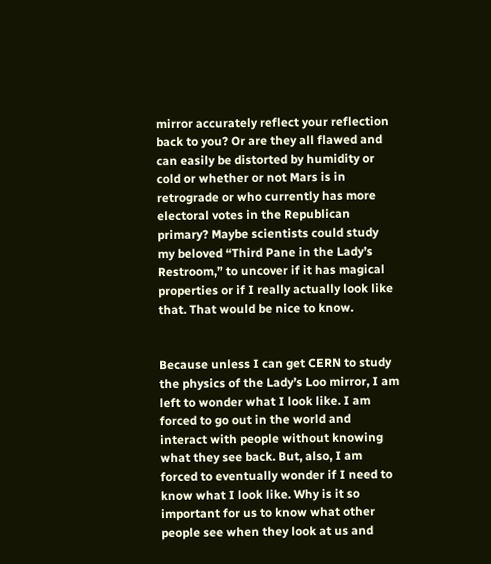mirror accurately reflect your reflection back to you? Or are they all flawed and can easily be distorted by humidity or cold or whether or not Mars is in retrograde or who currently has more electoral votes in the Republican primary? Maybe scientists could study my beloved “Third Pane in the Lady’s Restroom,” to uncover if it has magical properties or if I really actually look like that. That would be nice to know.


Because unless I can get CERN to study the physics of the Lady’s Loo mirror, I am left to wonder what I look like. I am forced to go out in the world and interact with people without knowing what they see back. But, also, I am forced to eventually wonder if I need to know what I look like. Why is it so important for us to know what other people see when they look at us and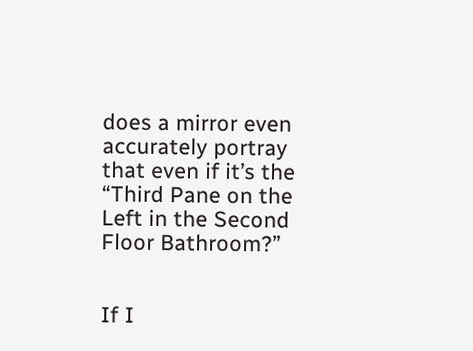does a mirror even accurately portray that even if it’s the “Third Pane on the Left in the Second Floor Bathroom?”


If I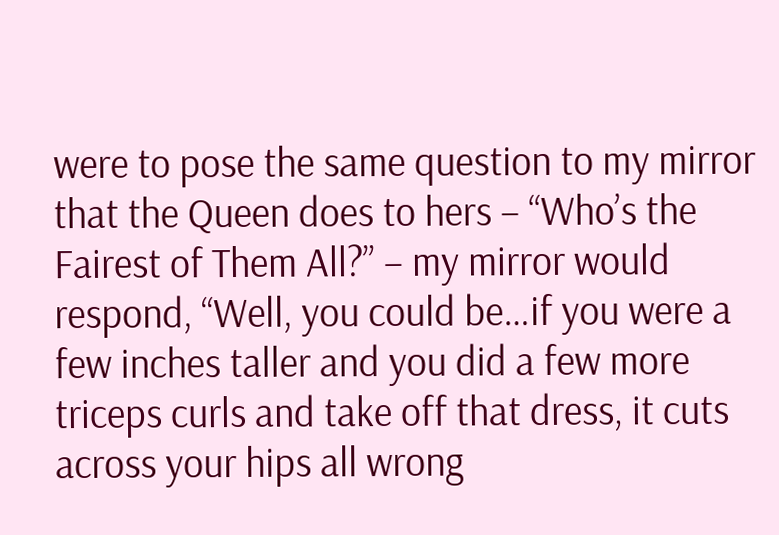were to pose the same question to my mirror that the Queen does to hers – “Who’s the Fairest of Them All?” – my mirror would respond, “Well, you could be…if you were a few inches taller and you did a few more triceps curls and take off that dress, it cuts across your hips all wrong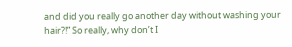and did you really go another day without washing your hair?!” So really, why don’t I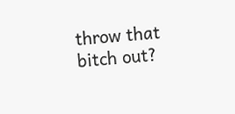throw that bitch out?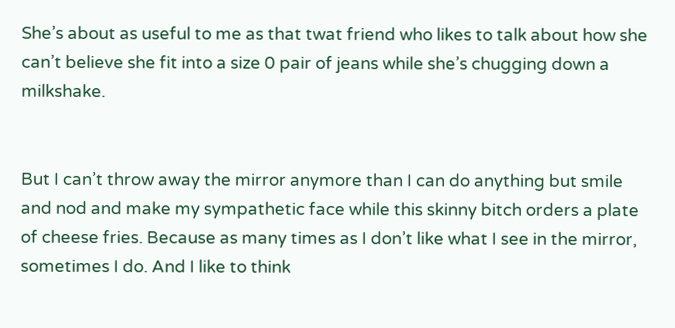She’s about as useful to me as that twat friend who likes to talk about how she can’t believe she fit into a size 0 pair of jeans while she’s chugging down a milkshake.


But I can’t throw away the mirror anymore than I can do anything but smile and nod and make my sympathetic face while this skinny bitch orders a plate of cheese fries. Because as many times as I don’t like what I see in the mirror, sometimes I do. And I like to think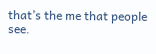that’s the me that people see.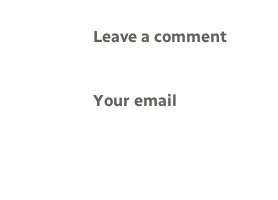Leave a comment

Your email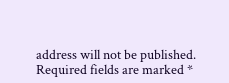address will not be published. Required fields are marked *